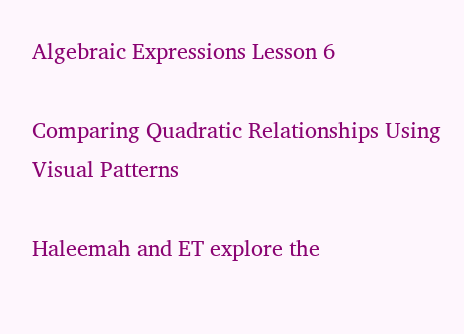Algebraic Expressions Lesson 6

Comparing Quadratic Relationships Using Visual Patterns

Haleemah and ET explore the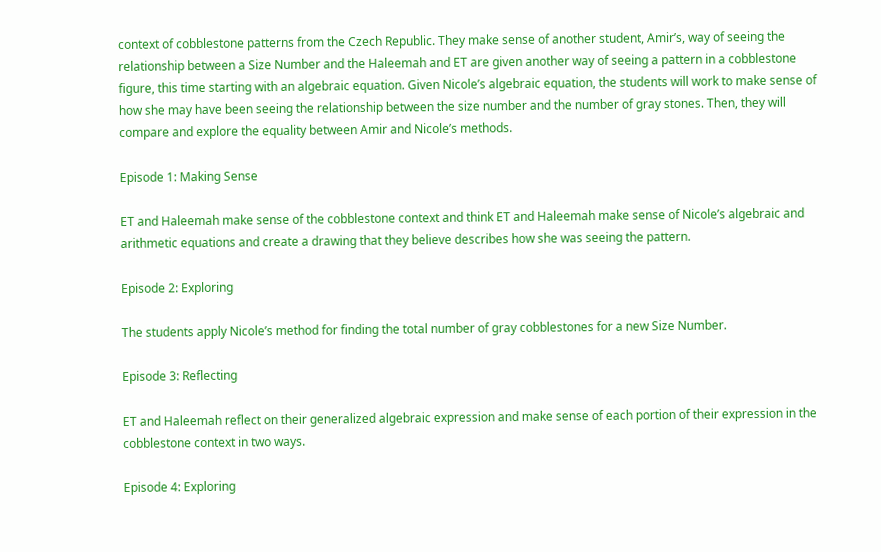context of cobblestone patterns from the Czech Republic. They make sense of another student, Amir’s, way of seeing the relationship between a Size Number and the Haleemah and ET are given another way of seeing a pattern in a cobblestone figure, this time starting with an algebraic equation. Given Nicole’s algebraic equation, the students will work to make sense of how she may have been seeing the relationship between the size number and the number of gray stones. Then, they will compare and explore the equality between Amir and Nicole’s methods.

Episode 1: Making Sense

ET and Haleemah make sense of the cobblestone context and think ET and Haleemah make sense of Nicole’s algebraic and arithmetic equations and create a drawing that they believe describes how she was seeing the pattern.

Episode 2: Exploring

The students apply Nicole’s method for finding the total number of gray cobblestones for a new Size Number.

Episode 3: Reflecting

ET and Haleemah reflect on their generalized algebraic expression and make sense of each portion of their expression in the cobblestone context in two ways.

Episode 4: Exploring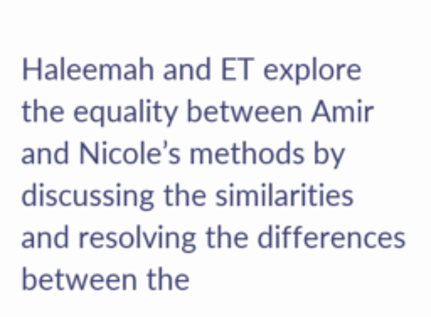Haleemah and ET explore the equality between Amir and Nicole’s methods by discussing the similarities and resolving the differences between the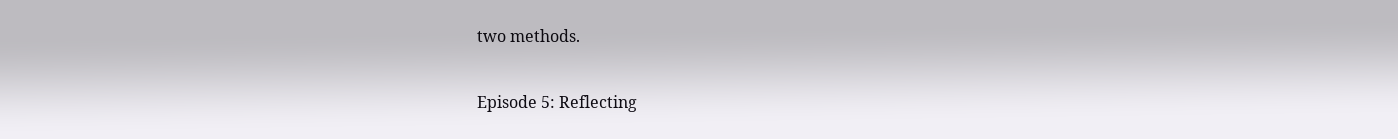two methods.

Episode 5: Reflecting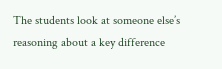The students look at someone else’s reasoning about a key difference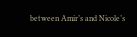between Amir’s and Nicole’s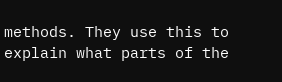methods. They use this to explain what parts of the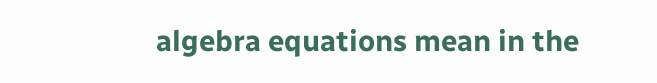algebra equations mean in the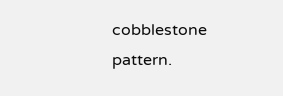cobblestone pattern.